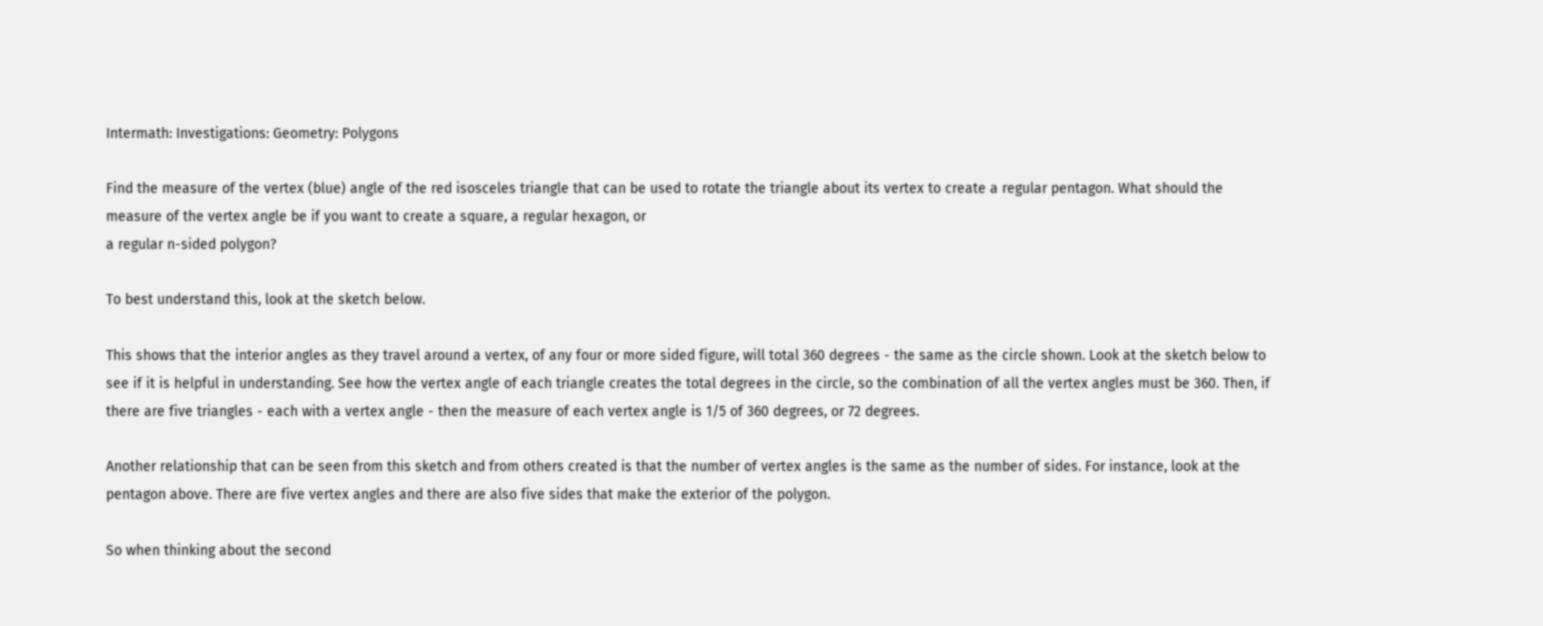Intermath: Investigations: Geometry: Polygons

Find the measure of the vertex (blue) angle of the red isosceles triangle that can be used to rotate the triangle about its vertex to create a regular pentagon. What should the measure of the vertex angle be if you want to create a square, a regular hexagon, or
a regular n-sided polygon?

To best understand this, look at the sketch below.

This shows that the interior angles as they travel around a vertex, of any four or more sided figure, will total 360 degrees - the same as the circle shown. Look at the sketch below to see if it is helpful in understanding. See how the vertex angle of each triangle creates the total degrees in the circle, so the combination of all the vertex angles must be 360. Then, if there are five triangles - each with a vertex angle - then the measure of each vertex angle is 1/5 of 360 degrees, or 72 degrees.

Another relationship that can be seen from this sketch and from others created is that the number of vertex angles is the same as the number of sides. For instance, look at the pentagon above. There are five vertex angles and there are also five sides that make the exterior of the polygon.

So when thinking about the second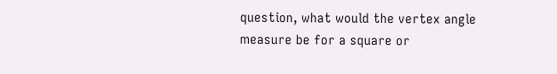question, what would the vertex angle measure be for a square or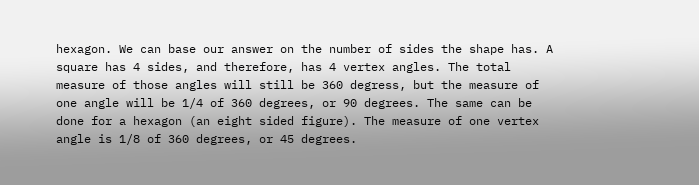hexagon. We can base our answer on the number of sides the shape has. A square has 4 sides, and therefore, has 4 vertex angles. The total measure of those angles will still be 360 degress, but the measure of one angle will be 1/4 of 360 degrees, or 90 degrees. The same can be done for a hexagon (an eight sided figure). The measure of one vertex angle is 1/8 of 360 degrees, or 45 degrees.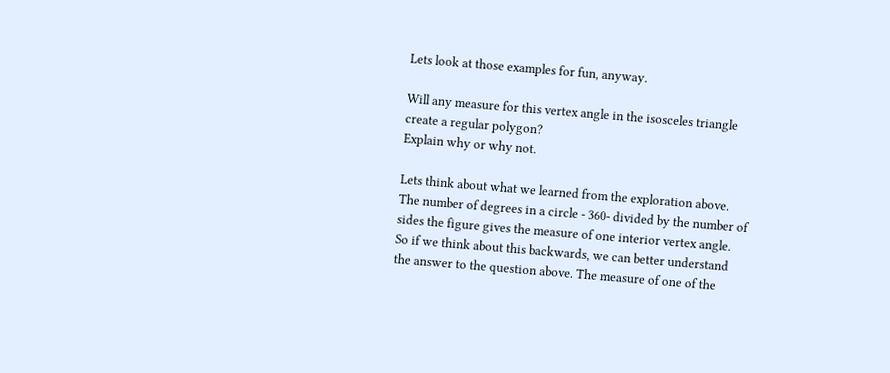Lets look at those examples for fun, anyway.

Will any measure for this vertex angle in the isosceles triangle create a regular polygon?
Explain why or why not.

Lets think about what we learned from the exploration above. The number of degrees in a circle - 360- divided by the number of sides the figure gives the measure of one interior vertex angle. So if we think about this backwards, we can better understand the answer to the question above. The measure of one of the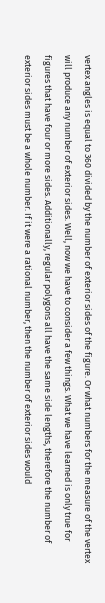vertex angles is equal to 360 divided by the number of exterior sides of the figure. Or what numbers for the measure of the vertex will produce any number of exterior sides. Well, now we have to consider a few things. What we have learned is only true for figures that have four or more sides. Additionally, regular polygons all have the same side lengths, therefore the number of exterior sides must be a whole number. If it were a rational number, then the number of exterior sides would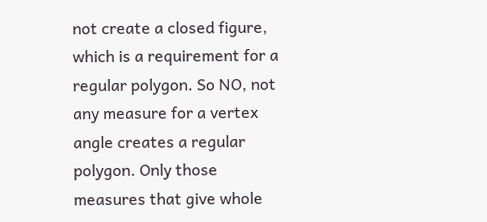not create a closed figure, which is a requirement for a regular polygon. So NO, not any measure for a vertex angle creates a regular polygon. Only those measures that give whole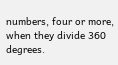numbers, four or more, when they divide 360 degrees.